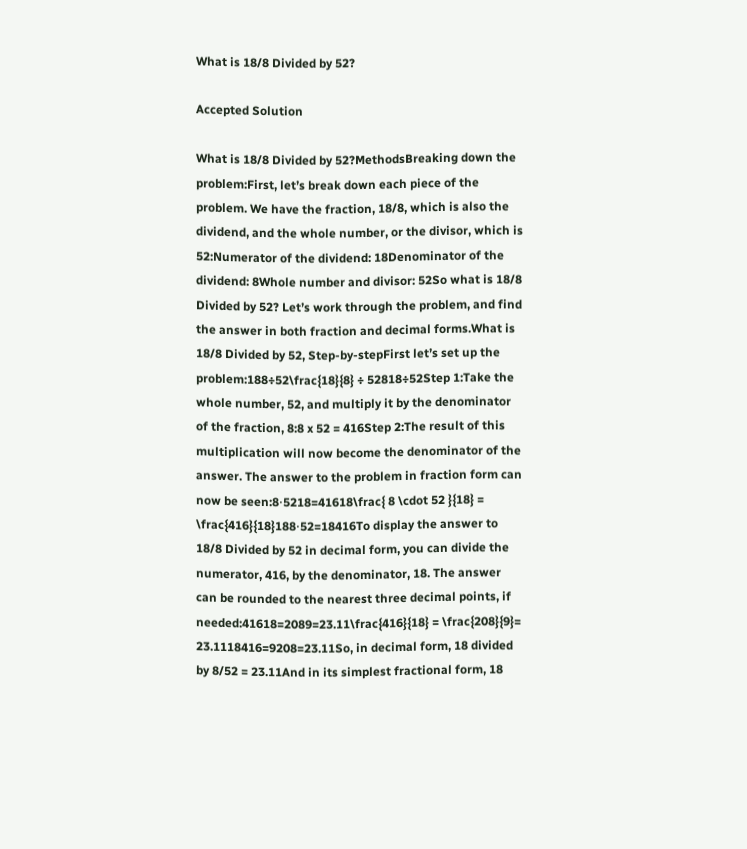What is 18/8 Divided by 52?

Accepted Solution

What is 18/8 Divided by 52?MethodsBreaking down the problem:First, let’s break down each piece of the problem. We have the fraction, 18/8, which is also the dividend, and the whole number, or the divisor, which is 52:Numerator of the dividend: 18Denominator of the dividend: 8Whole number and divisor: 52So what is 18/8 Divided by 52? Let’s work through the problem, and find the answer in both fraction and decimal forms.What is 18/8 Divided by 52, Step-by-stepFirst let’s set up the problem:188÷52\frac{18}{8} ÷ 52818÷52Step 1:Take the whole number, 52, and multiply it by the denominator of the fraction, 8:8 x 52 = 416Step 2:The result of this multiplication will now become the denominator of the answer. The answer to the problem in fraction form can now be seen:8⋅5218=41618\frac{ 8 \cdot 52 }{18} = \frac{416}{18}188⋅52=18416To display the answer to 18/8 Divided by 52 in decimal form, you can divide the numerator, 416, by the denominator, 18. The answer can be rounded to the nearest three decimal points, if needed:41618=2089=23.11\frac{416}{18} = \frac{208}{9}= 23.1118416=9208=23.11So, in decimal form, 18 divided by 8/52 = 23.11And in its simplest fractional form, 18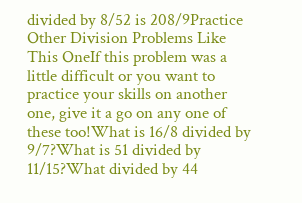divided by 8/52 is 208/9Practice Other Division Problems Like This OneIf this problem was a little difficult or you want to practice your skills on another one, give it a go on any one of these too!What is 16/8 divided by 9/7?What is 51 divided by 11/15?What divided by 44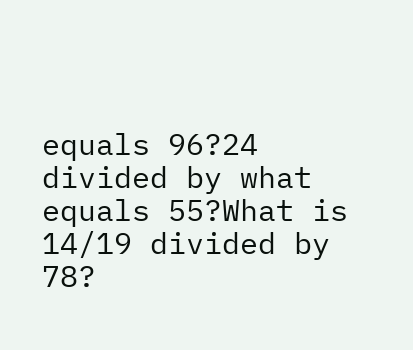equals 96?24 divided by what equals 55?What is 14/19 divided by 78?